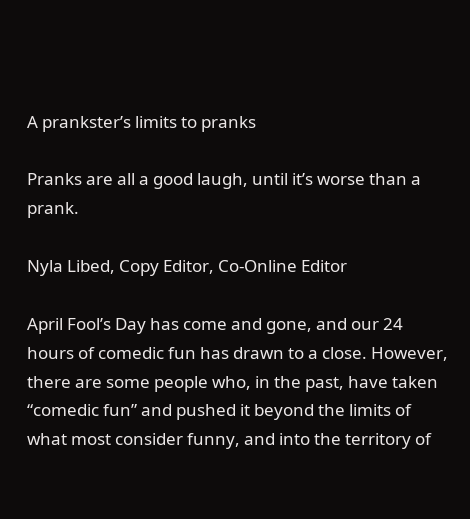A prankster’s limits to pranks

Pranks are all a good laugh, until it’s worse than a prank.

Nyla Libed, Copy Editor, Co-Online Editor

April Fool’s Day has come and gone, and our 24 hours of comedic fun has drawn to a close. However, there are some people who, in the past, have taken “comedic fun” and pushed it beyond the limits of what most consider funny, and into the territory of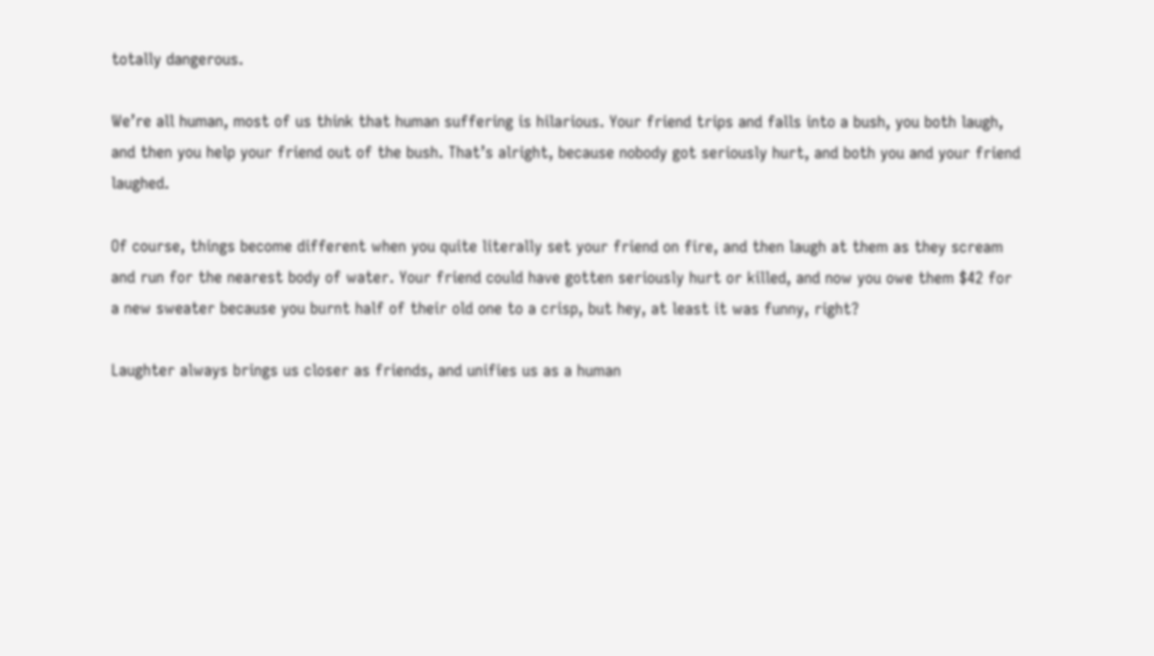totally dangerous.

We’re all human, most of us think that human suffering is hilarious. Your friend trips and falls into a bush, you both laugh, and then you help your friend out of the bush. That’s alright, because nobody got seriously hurt, and both you and your friend laughed.

Of course, things become different when you quite literally set your friend on fire, and then laugh at them as they scream and run for the nearest body of water. Your friend could have gotten seriously hurt or killed, and now you owe them $42 for a new sweater because you burnt half of their old one to a crisp, but hey, at least it was funny, right?

Laughter always brings us closer as friends, and unifies us as a human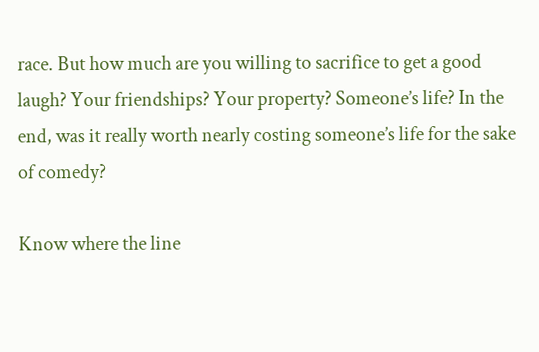race. But how much are you willing to sacrifice to get a good laugh? Your friendships? Your property? Someone’s life? In the end, was it really worth nearly costing someone’s life for the sake of comedy?

Know where the line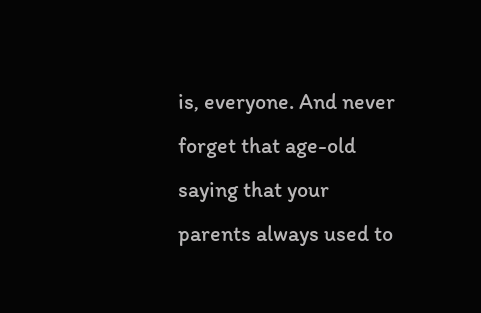is, everyone. And never forget that age-old saying that your parents always used to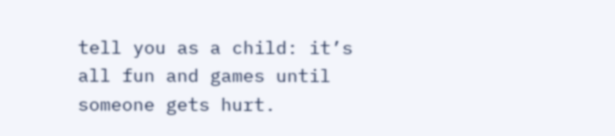tell you as a child: it’s all fun and games until someone gets hurt.